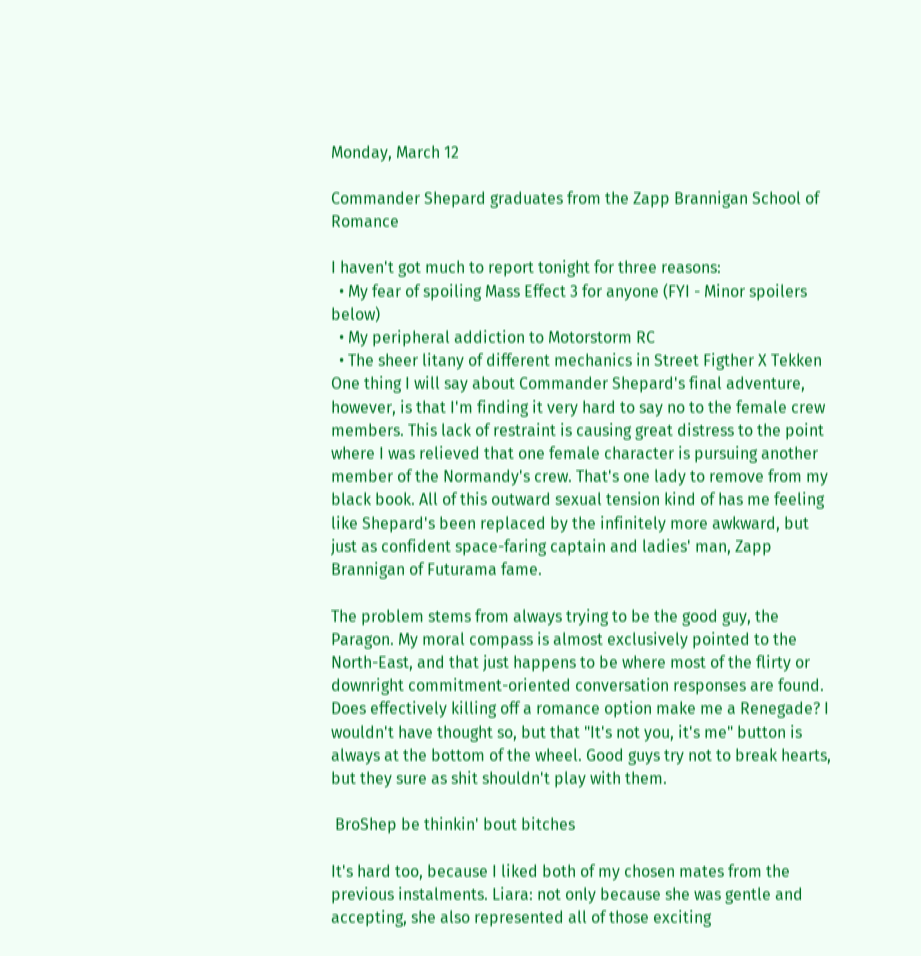Monday, March 12

Commander Shepard graduates from the Zapp Brannigan School of Romance

I haven't got much to report tonight for three reasons:
  • My fear of spoiling Mass Effect 3 for anyone (FYI - Minor spoilers below)
  • My peripheral addiction to Motorstorm RC
  • The sheer litany of different mechanics in Street Figther X Tekken
One thing I will say about Commander Shepard's final adventure, however, is that I'm finding it very hard to say no to the female crew members. This lack of restraint is causing great distress to the point where I was relieved that one female character is pursuing another member of the Normandy's crew. That's one lady to remove from my black book. All of this outward sexual tension kind of has me feeling like Shepard's been replaced by the infinitely more awkward, but just as confident space-faring captain and ladies' man, Zapp Brannigan of Futurama fame.

The problem stems from always trying to be the good guy, the Paragon. My moral compass is almost exclusively pointed to the North-East, and that just happens to be where most of the flirty or downright commitment-oriented conversation responses are found. Does effectively killing off a romance option make me a Renegade? I wouldn't have thought so, but that "It's not you, it's me" button is always at the bottom of the wheel. Good guys try not to break hearts, but they sure as shit shouldn't play with them.

 BroShep be thinkin' bout bitches

It's hard too, because I liked both of my chosen mates from the previous instalments. Liara: not only because she was gentle and accepting, she also represented all of those exciting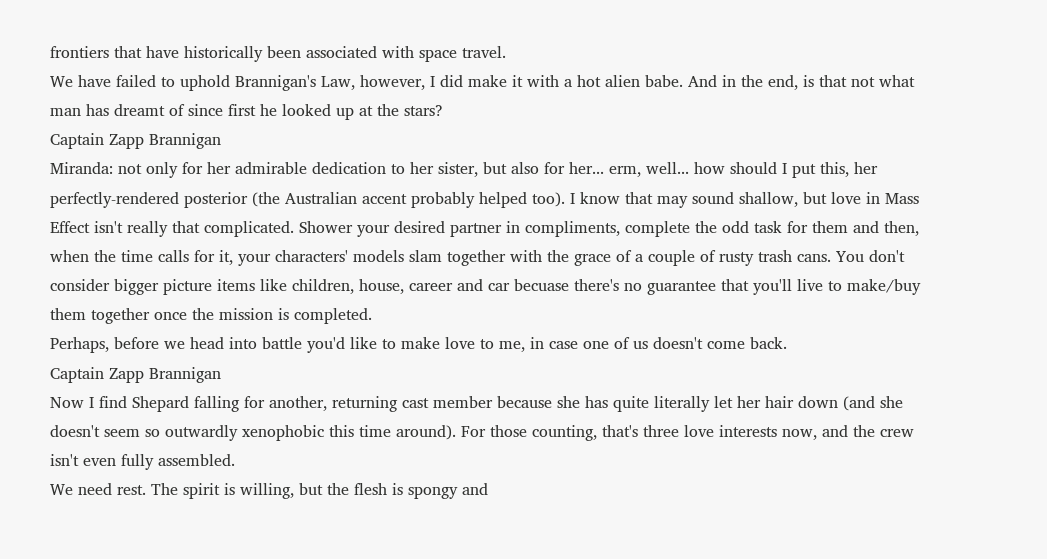frontiers that have historically been associated with space travel.
We have failed to uphold Brannigan's Law, however, I did make it with a hot alien babe. And in the end, is that not what man has dreamt of since first he looked up at the stars?
Captain Zapp Brannigan
Miranda: not only for her admirable dedication to her sister, but also for her... erm, well... how should I put this, her perfectly-rendered posterior (the Australian accent probably helped too). I know that may sound shallow, but love in Mass Effect isn't really that complicated. Shower your desired partner in compliments, complete the odd task for them and then, when the time calls for it, your characters' models slam together with the grace of a couple of rusty trash cans. You don't consider bigger picture items like children, house, career and car becuase there's no guarantee that you'll live to make/buy them together once the mission is completed.
Perhaps, before we head into battle you'd like to make love to me, in case one of us doesn't come back.
Captain Zapp Brannigan
Now I find Shepard falling for another, returning cast member because she has quite literally let her hair down (and she doesn't seem so outwardly xenophobic this time around). For those counting, that's three love interests now, and the crew isn't even fully assembled.
We need rest. The spirit is willing, but the flesh is spongy and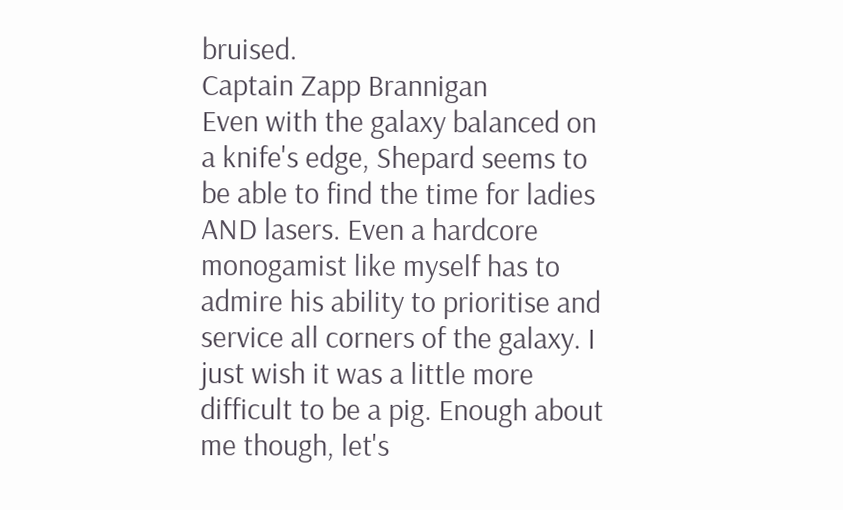bruised.
Captain Zapp Brannigan
Even with the galaxy balanced on a knife's edge, Shepard seems to be able to find the time for ladies AND lasers. Even a hardcore monogamist like myself has to admire his ability to prioritise and service all corners of the galaxy. I just wish it was a little more difficult to be a pig. Enough about me though, let's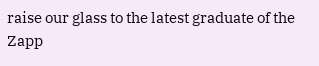raise our glass to the latest graduate of the Zapp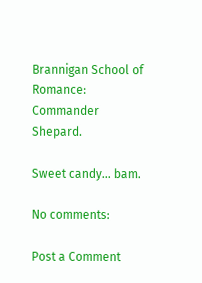Brannigan School of Romance: Commander Shepard.

Sweet candy... bam.

No comments:

Post a Comment